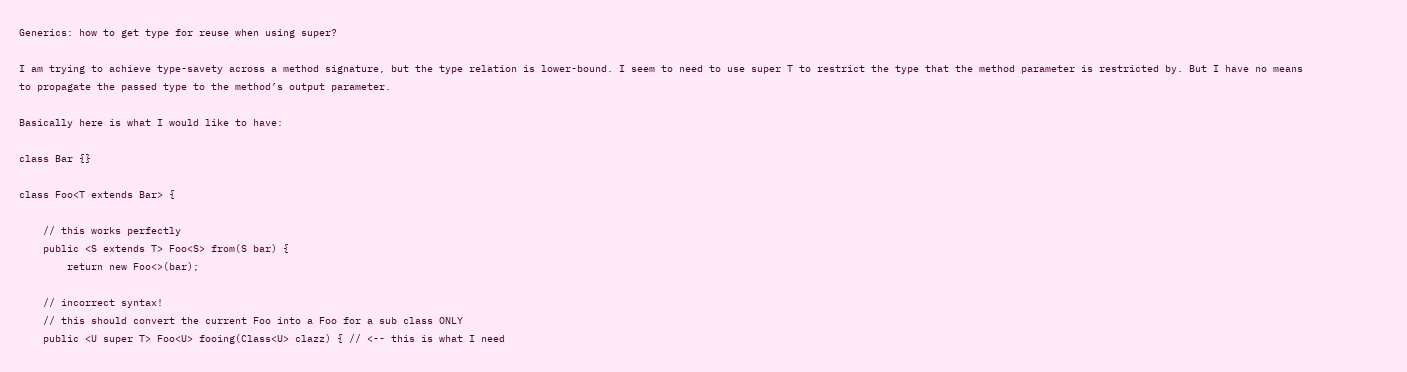Generics: how to get type for reuse when using super?

I am trying to achieve type-savety across a method signature, but the type relation is lower-bound. I seem to need to use super T to restrict the type that the method parameter is restricted by. But I have no means to propagate the passed type to the method’s output parameter.

Basically here is what I would like to have:

class Bar {}

class Foo<T extends Bar> {

    // this works perfectly
    public <S extends T> Foo<S> from(S bar) {
        return new Foo<>(bar);

    // incorrect syntax!
    // this should convert the current Foo into a Foo for a sub class ONLY
    public <U super T> Foo<U> fooing(Class<U> clazz) { // <-- this is what I need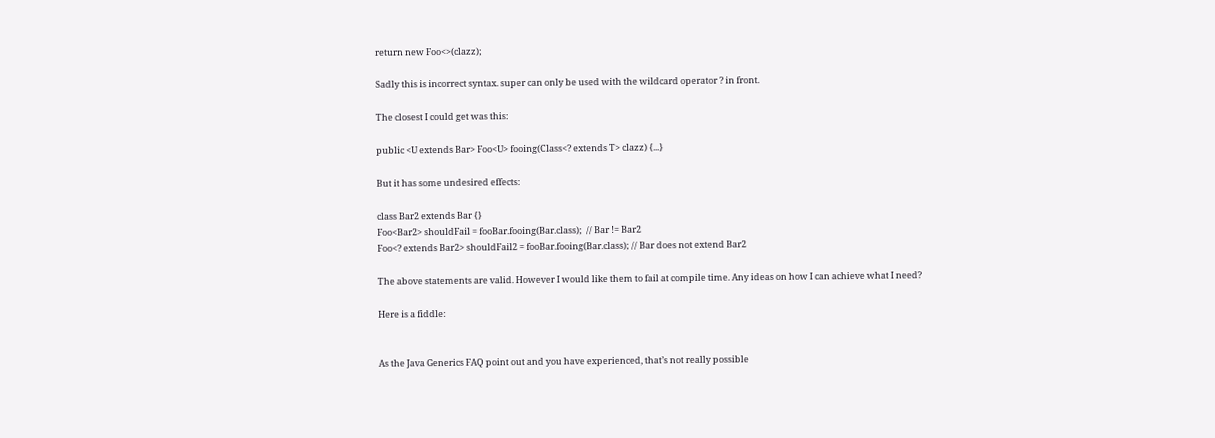return new Foo<>(clazz);

Sadly this is incorrect syntax. super can only be used with the wildcard operator ? in front.

The closest I could get was this:

public <U extends Bar> Foo<U> fooing(Class<? extends T> clazz) {...}

But it has some undesired effects:

class Bar2 extends Bar {}
Foo<Bar2> shouldFail = fooBar.fooing(Bar.class);  // Bar != Bar2
Foo<? extends Bar2> shouldFail2 = fooBar.fooing(Bar.class); // Bar does not extend Bar2

The above statements are valid. However I would like them to fail at compile time. Any ideas on how I can achieve what I need?

Here is a fiddle:


As the Java Generics FAQ point out and you have experienced, that’s not really possible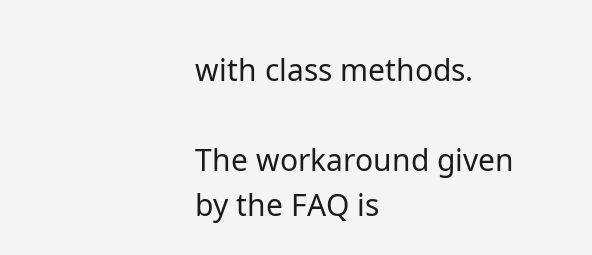with class methods.

The workaround given by the FAQ is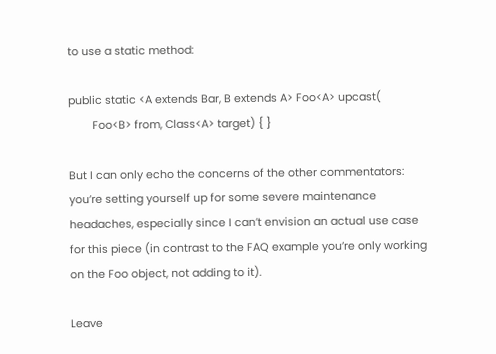to use a static method:

public static <A extends Bar, B extends A> Foo<A> upcast(
        Foo<B> from, Class<A> target) { }

But I can only echo the concerns of the other commentators: you’re setting yourself up for some severe maintenance headaches, especially since I can’t envision an actual use case for this piece (in contrast to the FAQ example you’re only working on the Foo object, not adding to it).

Leave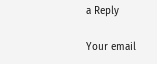a Reply

Your email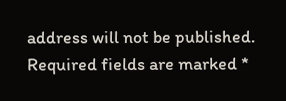address will not be published. Required fields are marked *